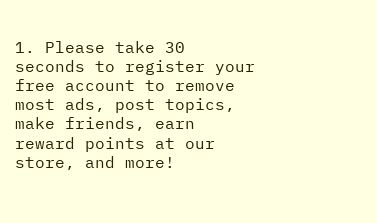1. Please take 30 seconds to register your free account to remove most ads, post topics, make friends, earn reward points at our store, and more!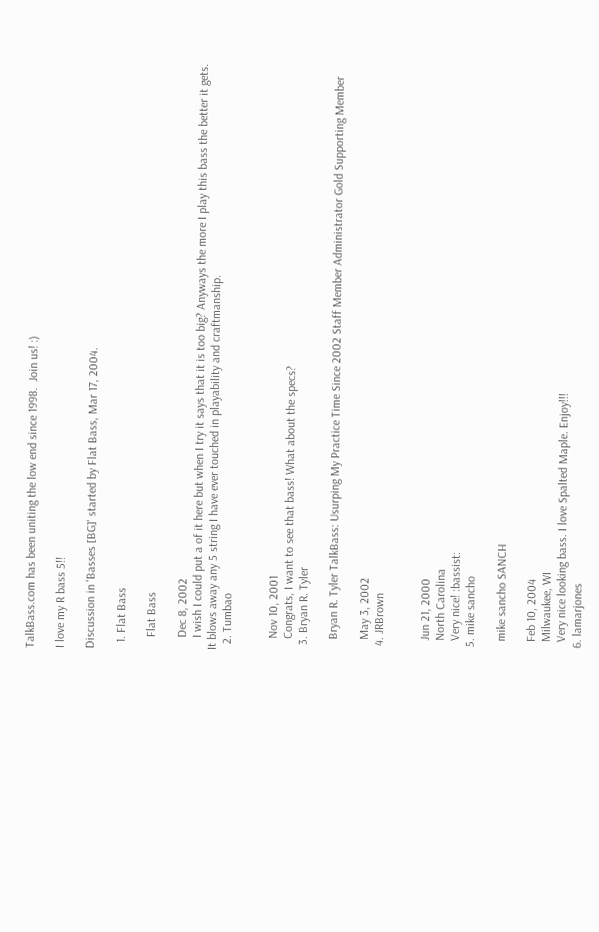TalkBass.com has been uniting the low end since 1998.  Join us! :)

I love my R bass 5!!

Discussion in 'Basses [BG]' started by Flat Bass, Mar 17, 2004.

  1. Flat Bass

    Flat Bass

    Dec 8, 2002
    I wish I could put a of it here but when I try it says that it is too big? Anyways the more I play this bass the better it gets. It blows away any 5 string I have ever touched in playability and craftmanship.
  2. Tumbao


    Nov 10, 2001
    Congrats, I want to see that bass! What about the specs?
  3. Bryan R. Tyler

    Bryan R. Tyler TalkBass: Usurping My Practice Time Since 2002 Staff Member Administrator Gold Supporting Member

    May 3, 2002
  4. JRBrown


    Jun 21, 2000
    North Carolina
    Very nice! :bassist:
  5. mike sancho

    mike sancho SANCH

    Feb 10, 2004
    Milwaukee, WI
    Very nice looking bass. I love Spalted Maple. Enjoy!!!
  6. lamarjones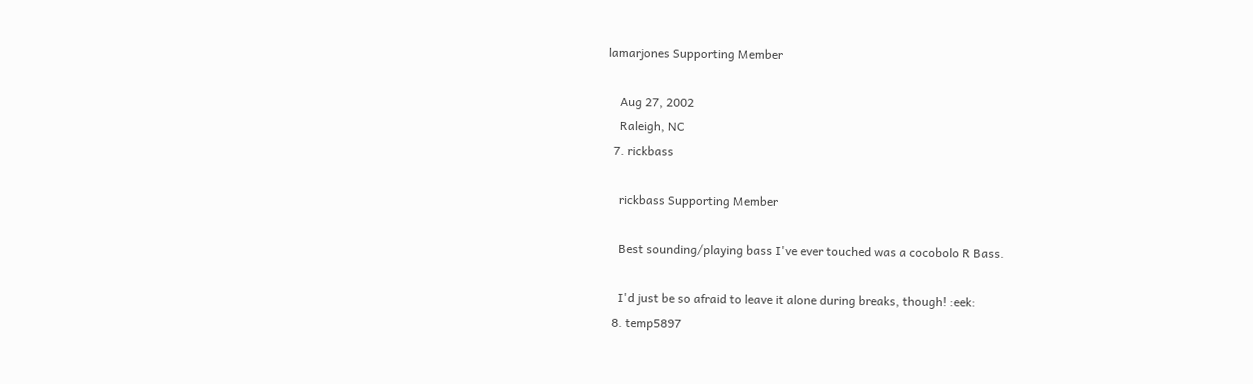lamarjones Supporting Member

    Aug 27, 2002
    Raleigh, NC
  7. rickbass

    rickbass Supporting Member

    Best sounding/playing bass I've ever touched was a cocobolo R Bass.

    I'd just be so afraid to leave it alone during breaks, though! :eek:
  8. temp5897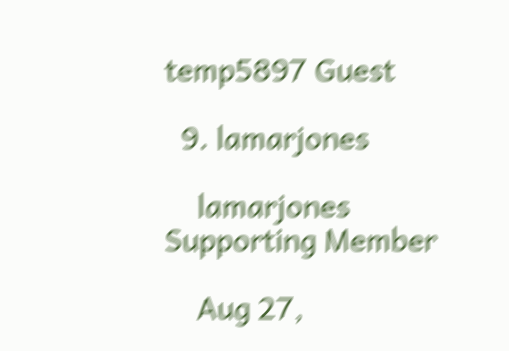temp5897 Guest

  9. lamarjones

    lamarjones Supporting Member

    Aug 27,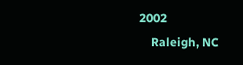2002
    Raleigh, NC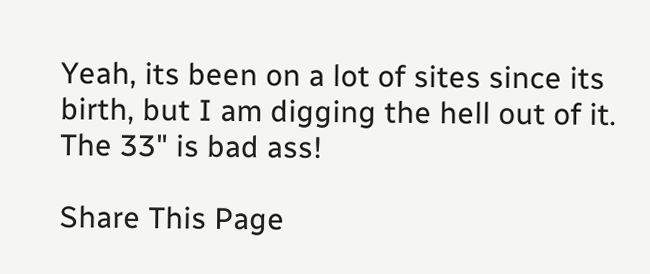Yeah, its been on a lot of sites since its birth, but I am digging the hell out of it. The 33" is bad ass!

Share This Page